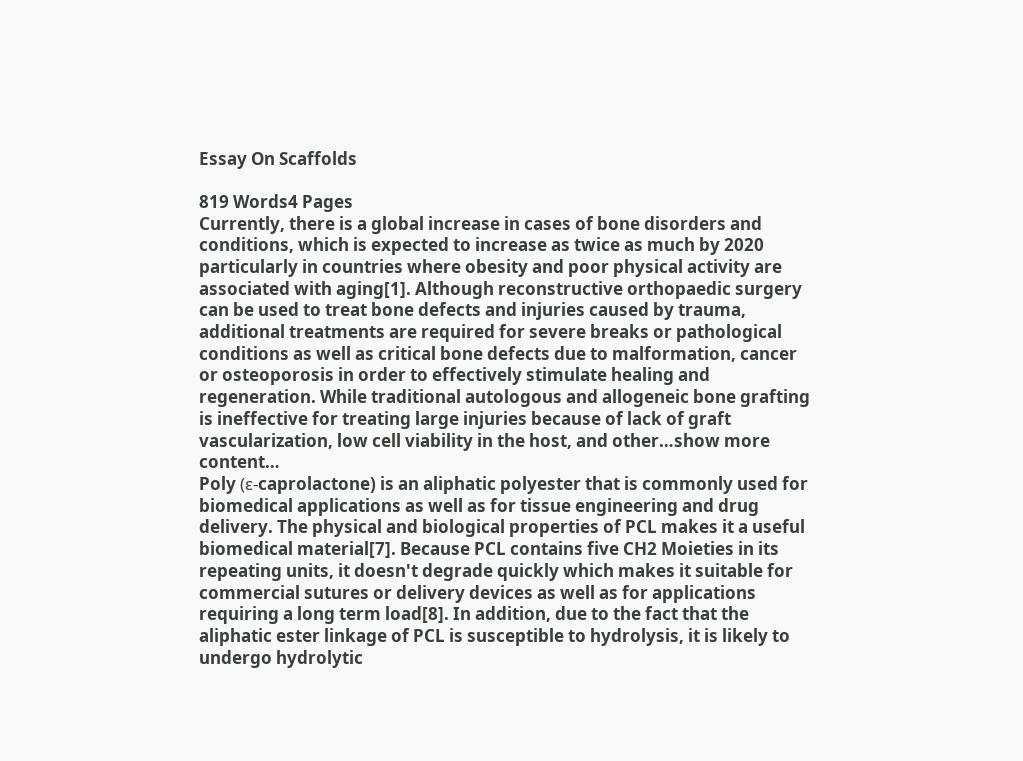Essay On Scaffolds

819 Words4 Pages
Currently, there is a global increase in cases of bone disorders and conditions, which is expected to increase as twice as much by 2020 particularly in countries where obesity and poor physical activity are associated with aging[1]. Although reconstructive orthopaedic surgery can be used to treat bone defects and injuries caused by trauma, additional treatments are required for severe breaks or pathological conditions as well as critical bone defects due to malformation, cancer or osteoporosis in order to effectively stimulate healing and regeneration. While traditional autologous and allogeneic bone grafting is ineffective for treating large injuries because of lack of graft vascularization, low cell viability in the host, and other…show more content…
Poly (ε-caprolactone) is an aliphatic polyester that is commonly used for biomedical applications as well as for tissue engineering and drug delivery. The physical and biological properties of PCL makes it a useful biomedical material[7]. Because PCL contains five CH2 Moieties in its repeating units, it doesn't degrade quickly which makes it suitable for commercial sutures or delivery devices as well as for applications requiring a long term load[8]. In addition, due to the fact that the aliphatic ester linkage of PCL is susceptible to hydrolysis, it is likely to undergo hydrolytic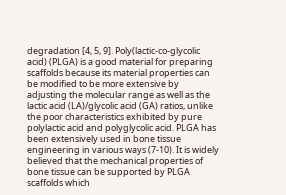degradation [4, 5, 9]. Poly(lactic-co-glycolic acid) (PLGA) is a good material for preparing scaffolds because its material properties can be modified to be more extensive by adjusting the molecular range as well as the lactic acid (LA)/glycolic acid (GA) ratios, unlike the poor characteristics exhibited by pure polylactic acid and polyglycolic acid. PLGA has been extensively used in bone tissue engineering in various ways (7-10). It is widely believed that the mechanical properties of bone tissue can be supported by PLGA scaffolds which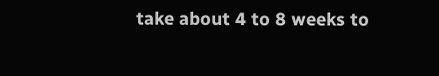take about 4 to 8 weeks to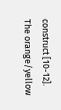construct [10-12]. The orange/yellow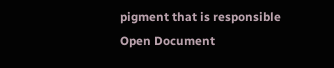pigment that is responsible
Open Document